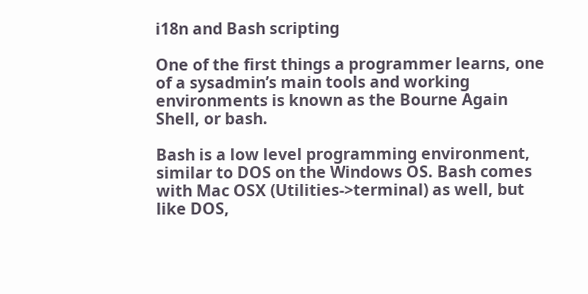i18n and Bash scripting

One of the first things a programmer learns, one of a sysadmin’s main tools and working environments is known as the Bourne Again Shell, or bash.

Bash is a low level programming environment, similar to DOS on the Windows OS. Bash comes with Mac OSX (Utilities->terminal) as well, but like DOS,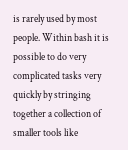is rarely used by most people. Within bash it is possible to do very complicated tasks very quickly by stringing together a collection of smaller tools like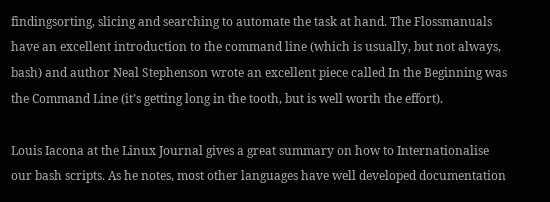findingsorting, slicing and searching to automate the task at hand. The Flossmanuals have an excellent introduction to the command line (which is usually, but not always, bash) and author Neal Stephenson wrote an excellent piece called In the Beginning was the Command Line (it’s getting long in the tooth, but is well worth the effort).

Louis Iacona at the Linux Journal gives a great summary on how to Internationalise our bash scripts. As he notes, most other languages have well developed documentation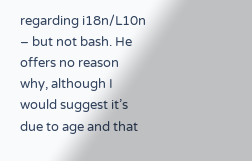regarding i18n/L10n – but not bash. He offers no reason why, although I would suggest it’s due to age and that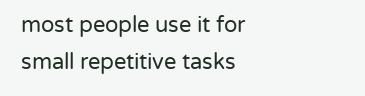most people use it for small repetitive tasks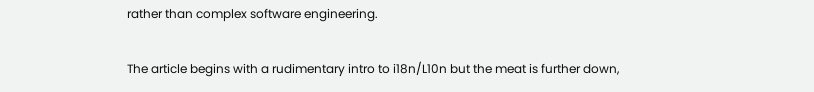rather than complex software engineering.

The article begins with a rudimentary intro to i18n/L10n but the meat is further down,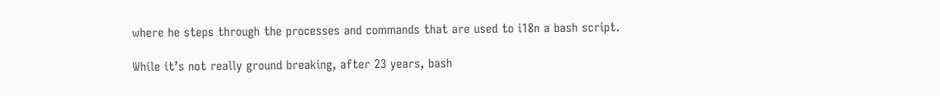where he steps through the processes and commands that are used to i18n a bash script.

While it’s not really ground breaking, after 23 years, bash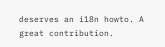deserves an i18n howto. A great contribution.